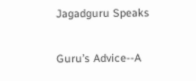Jagadguru Speaks

Guru’s Advice--A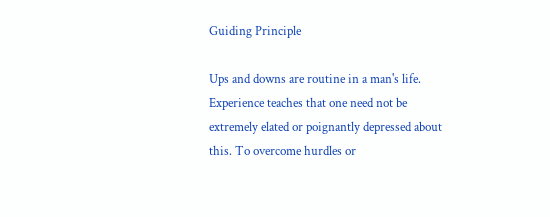Guiding Principle

Ups and downs are routine in a man's life. Experience teaches that one need not be extremely elated or poignantly depressed about this. To overcome hurdles or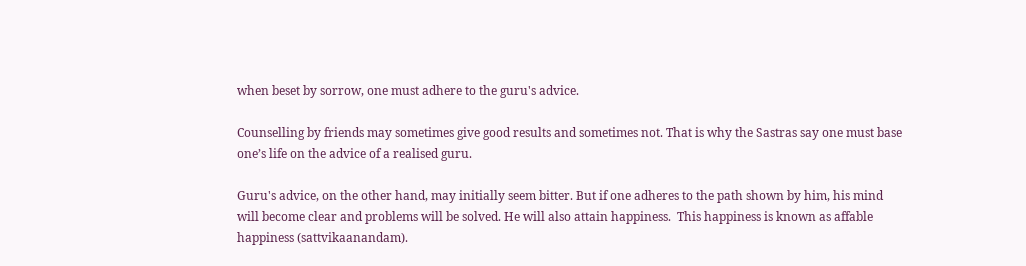when beset by sorrow, one must adhere to the guru's advice.

Counselling by friends may sometimes give good results and sometimes not. That is why the Sastras say one must base one’s life on the advice of a realised guru.

Guru's advice, on the other hand, may initially seem bitter. But if one adheres to the path shown by him, his mind will become clear and problems will be solved. He will also attain happiness.  This happiness is known as affable happiness (sattvikaanandam).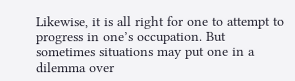Likewise, it is all right for one to attempt to progress in one’s occupation. But sometimes situations may put one in a dilemma over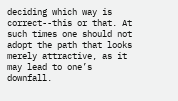deciding which way is correct--this or that. At such times one should not adopt the path that looks merely attractive, as it may lead to one’s downfall.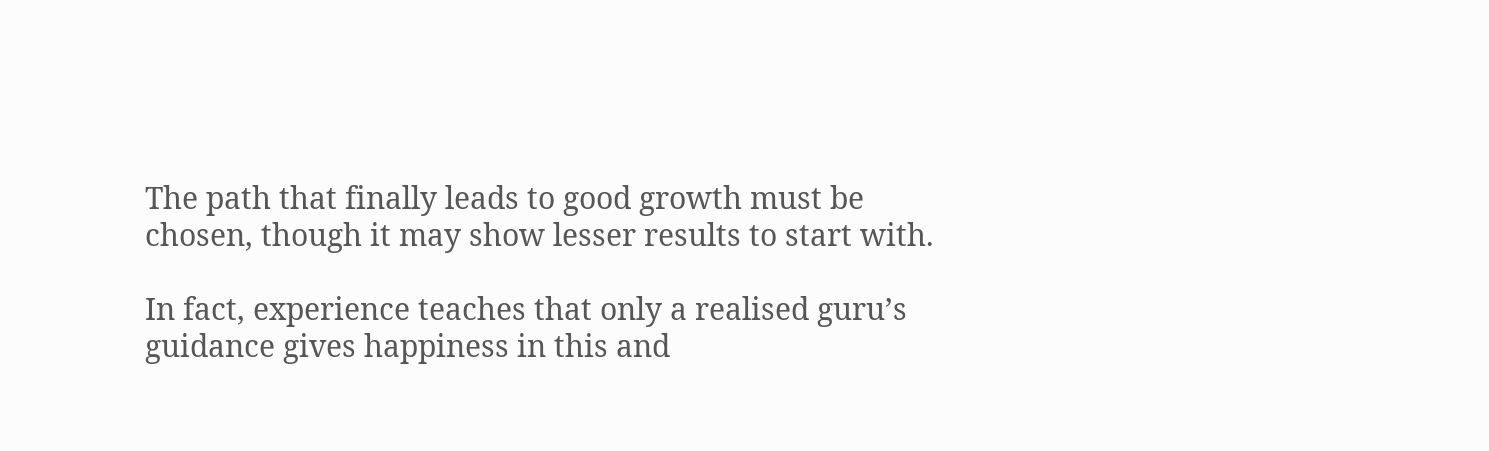The path that finally leads to good growth must be chosen, though it may show lesser results to start with.

In fact, experience teaches that only a realised guru’s guidance gives happiness in this and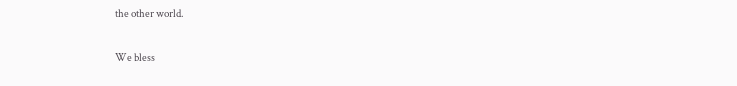the other world.

We bless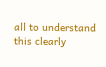all to understand this clearly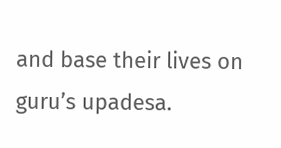and base their lives on guru’s upadesa.